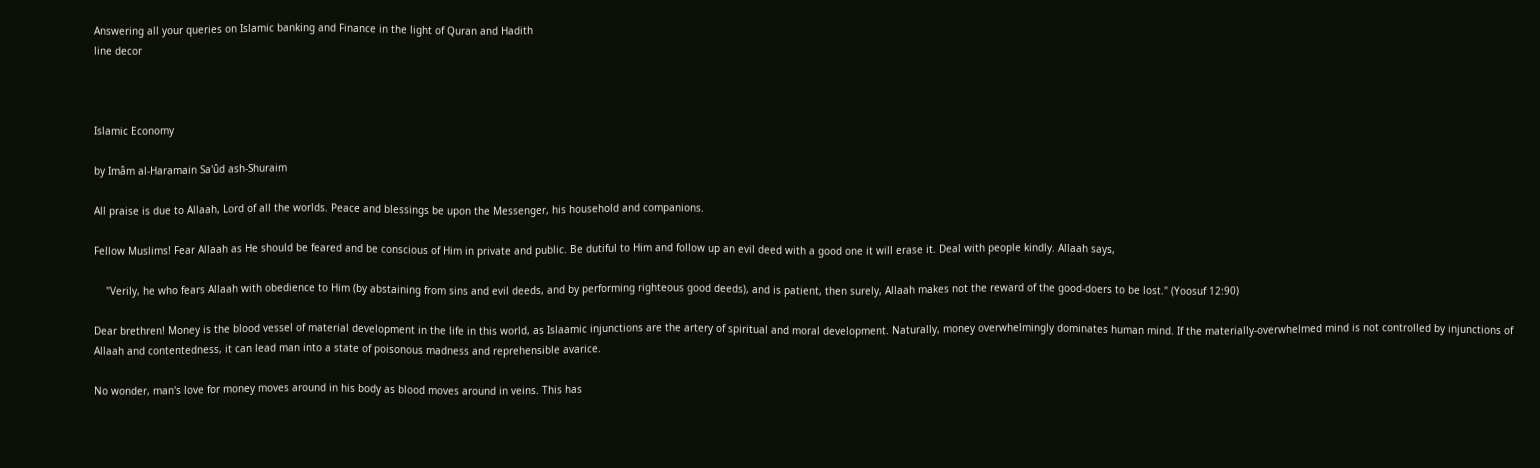Answering all your queries on Islamic banking and Finance in the light of Quran and Hadith
line decor



Islamic Economy

by Imâm al-Haramain Sa'ûd ash-Shuraim

All praise is due to Allaah, Lord of all the worlds. Peace and blessings be upon the Messenger, his household and companions.

Fellow Muslims! Fear Allaah as He should be feared and be conscious of Him in private and public. Be dutiful to Him and follow up an evil deed with a good one it will erase it. Deal with people kindly. Allaah says,

    "Verily, he who fears Allaah with obedience to Him (by abstaining from sins and evil deeds, and by performing righteous good deeds), and is patient, then surely, Allaah makes not the reward of the good-doers to be lost." (Yoosuf 12:90)

Dear brethren! Money is the blood vessel of material development in the life in this world, as Islaamic injunctions are the artery of spiritual and moral development. Naturally, money overwhelmingly dominates human mind. If the materially-overwhelmed mind is not controlled by injunctions of Allaah and contentedness, it can lead man into a state of poisonous madness and reprehensible avarice.

No wonder, man's love for money moves around in his body as blood moves around in veins. This has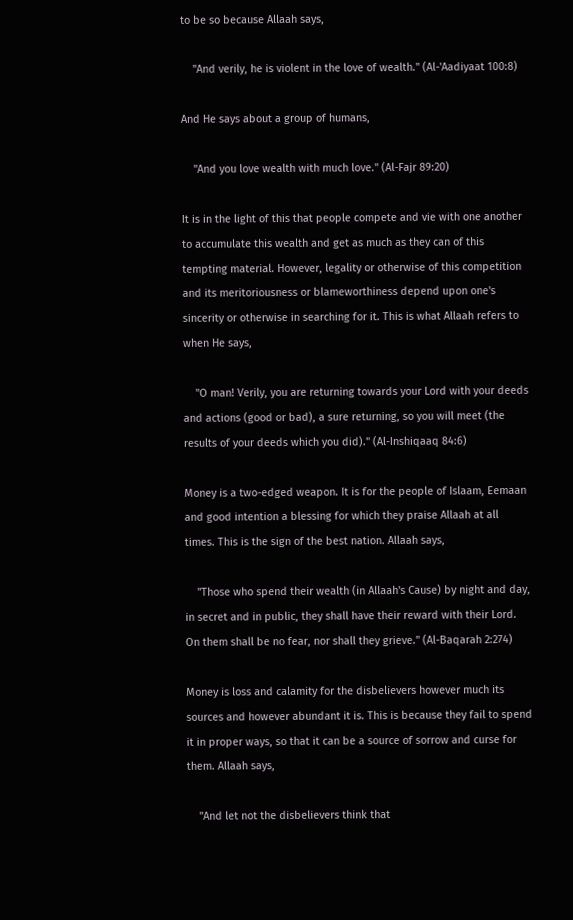to be so because Allaah says,

    "And verily, he is violent in the love of wealth." (Al-'Aadiyaat 100:8)

And He says about a group of humans,

    "And you love wealth with much love." (Al-Fajr 89:20)

It is in the light of this that people compete and vie with one another to accumulate this wealth and get as much as they can of this tempting material. However, legality or otherwise of this competition and its meritoriousness or blameworthiness depend upon one's sincerity or otherwise in searching for it. This is what Allaah refers to when He says,

    "O man! Verily, you are returning towards your Lord with your deeds and actions (good or bad), a sure returning, so you will meet (the results of your deeds which you did)." (Al-Inshiqaaq 84:6)

Money is a two-edged weapon. It is for the people of Islaam, Eemaan and good intention a blessing for which they praise Allaah at all times. This is the sign of the best nation. Allaah says,

    "Those who spend their wealth (in Allaah's Cause) by night and day, in secret and in public, they shall have their reward with their Lord. On them shall be no fear, nor shall they grieve." (Al-Baqarah 2:274)

Money is loss and calamity for the disbelievers however much its sources and however abundant it is. This is because they fail to spend it in proper ways, so that it can be a source of sorrow and curse for them. Allaah says,

    "And let not the disbelievers think that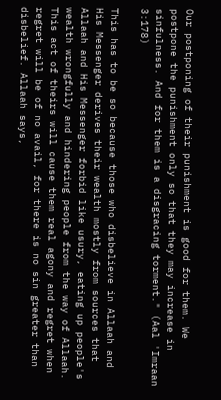Our postponing of their punishment is good for them. We postpone the punishment only so that they may increase in sinfulness. And for them is a disgracing torment." (Aal 'Imraan 3:178)

This has to be so because those who disbelieve in Allaah and His Messenger derives their wealth mostly from sources that Allaah and His Messenger forbid like usury, eating up people's wealth wrongfully and hindering people from the way of Allaah. This act of theirs will cause them real agony and regret when regret will be of no avail, for there is no sin greater than disbelief. Allaah says,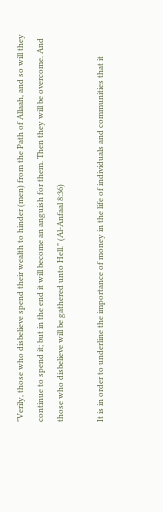"Verily, those who disbelieve spend their wealth to hinder (men) from the Path of Allaah, and so will they continue to spend it; but in the end it will become an anguish for them. Then they will be overcome. And those who disbelieve will be gathered unto Hell." (Al-Anfaal 8:36)

It is in order to underline the importance of money in the life of individuals and communities that it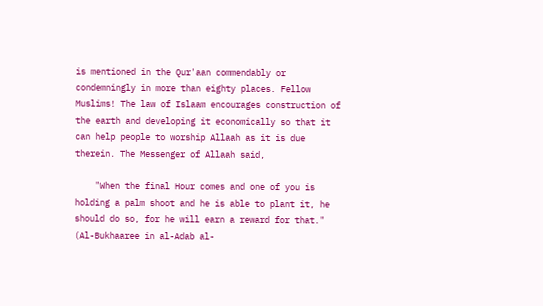is mentioned in the Qur'aan commendably or condemningly in more than eighty places. Fellow Muslims! The law of Islaam encourages construction of the earth and developing it economically so that it can help people to worship Allaah as it is due therein. The Messenger of Allaah said,

    "When the final Hour comes and one of you is holding a palm shoot and he is able to plant it, he should do so, for he will earn a reward for that." (Al-Bukhaaree in al-Adab al-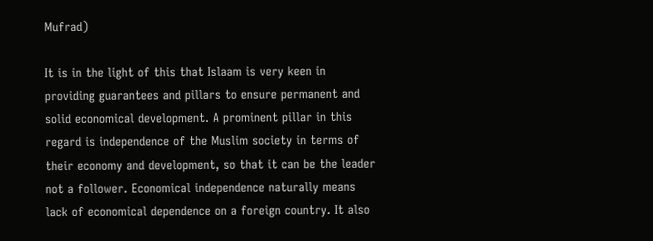Mufrad)

It is in the light of this that Islaam is very keen in providing guarantees and pillars to ensure permanent and solid economical development. A prominent pillar in this regard is independence of the Muslim society in terms of their economy and development, so that it can be the leader not a follower. Economical independence naturally means lack of economical dependence on a foreign country. It also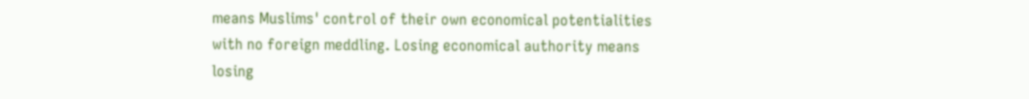means Muslims' control of their own economical potentialities with no foreign meddling. Losing economical authority means losing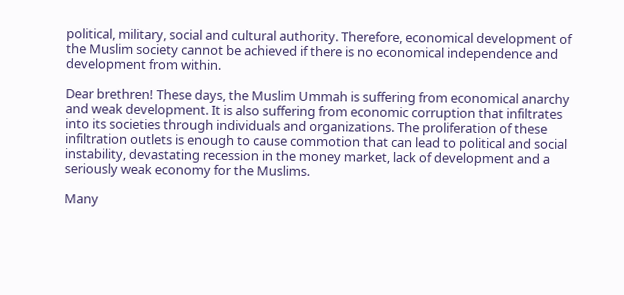political, military, social and cultural authority. Therefore, economical development of the Muslim society cannot be achieved if there is no economical independence and development from within.

Dear brethren! These days, the Muslim Ummah is suffering from economical anarchy and weak development. It is also suffering from economic corruption that infiltrates into its societies through individuals and organizations. The proliferation of these infiltration outlets is enough to cause commotion that can lead to political and social instability, devastating recession in the money market, lack of development and a seriously weak economy for the Muslims.

Many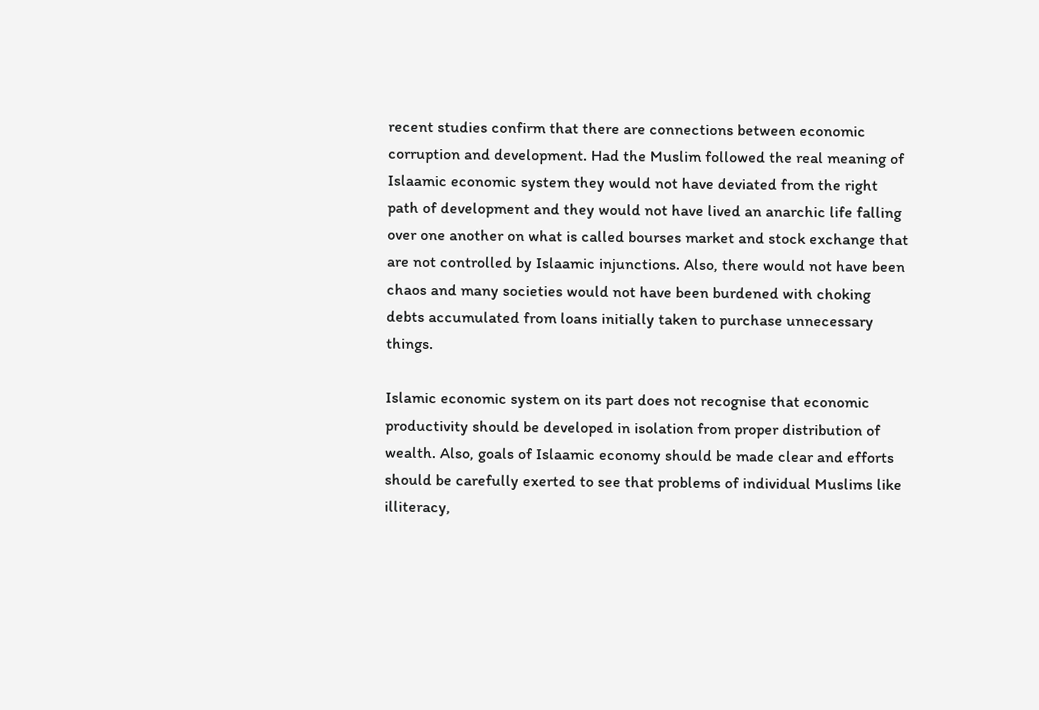recent studies confirm that there are connections between economic corruption and development. Had the Muslim followed the real meaning of Islaamic economic system they would not have deviated from the right path of development and they would not have lived an anarchic life falling over one another on what is called bourses market and stock exchange that are not controlled by Islaamic injunctions. Also, there would not have been chaos and many societies would not have been burdened with choking debts accumulated from loans initially taken to purchase unnecessary things.

Islamic economic system on its part does not recognise that economic productivity should be developed in isolation from proper distribution of wealth. Also, goals of Islaamic economy should be made clear and efforts should be carefully exerted to see that problems of individual Muslims like illiteracy,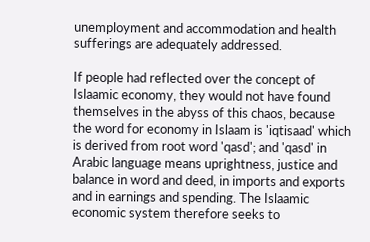unemployment and accommodation and health sufferings are adequately addressed.

If people had reflected over the concept of Islaamic economy, they would not have found themselves in the abyss of this chaos, because the word for economy in Islaam is 'iqtisaad' which is derived from root word 'qasd'; and 'qasd' in Arabic language means uprightness, justice and balance in word and deed, in imports and exports and in earnings and spending. The Islaamic economic system therefore seeks to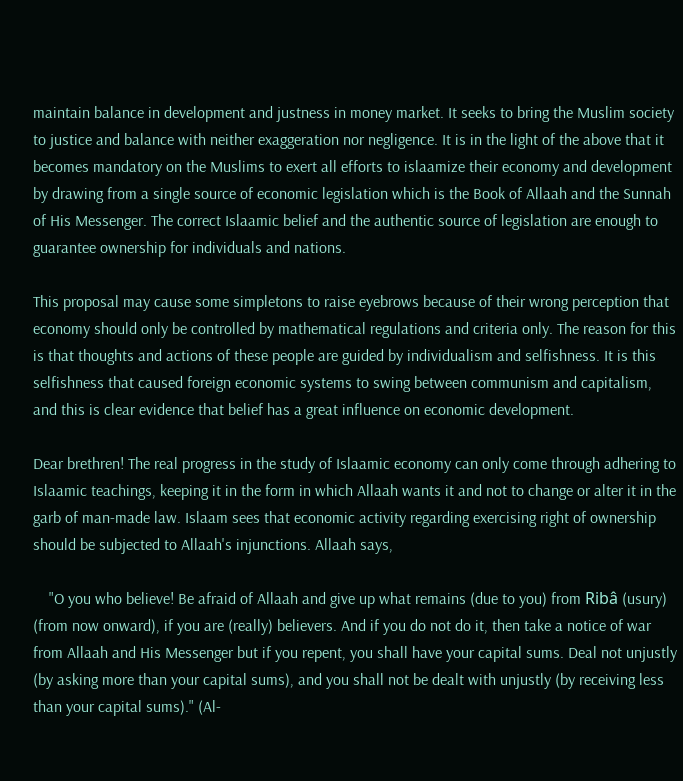maintain balance in development and justness in money market. It seeks to bring the Muslim society to justice and balance with neither exaggeration nor negligence. It is in the light of the above that it becomes mandatory on the Muslims to exert all efforts to islaamize their economy and development by drawing from a single source of economic legislation which is the Book of Allaah and the Sunnah of His Messenger. The correct Islaamic belief and the authentic source of legislation are enough to guarantee ownership for individuals and nations.

This proposal may cause some simpletons to raise eyebrows because of their wrong perception that economy should only be controlled by mathematical regulations and criteria only. The reason for this is that thoughts and actions of these people are guided by individualism and selfishness. It is this selfishness that caused foreign economic systems to swing between communism and capitalism, and this is clear evidence that belief has a great influence on economic development.

Dear brethren! The real progress in the study of Islaamic economy can only come through adhering to Islaamic teachings, keeping it in the form in which Allaah wants it and not to change or alter it in the garb of man-made law. Islaam sees that economic activity regarding exercising right of ownership should be subjected to Allaah's injunctions. Allaah says,

    "O you who believe! Be afraid of Allaah and give up what remains (due to you) from Ribâ (usury) (from now onward), if you are (really) believers. And if you do not do it, then take a notice of war from Allaah and His Messenger but if you repent, you shall have your capital sums. Deal not unjustly (by asking more than your capital sums), and you shall not be dealt with unjustly (by receiving less than your capital sums)." (Al-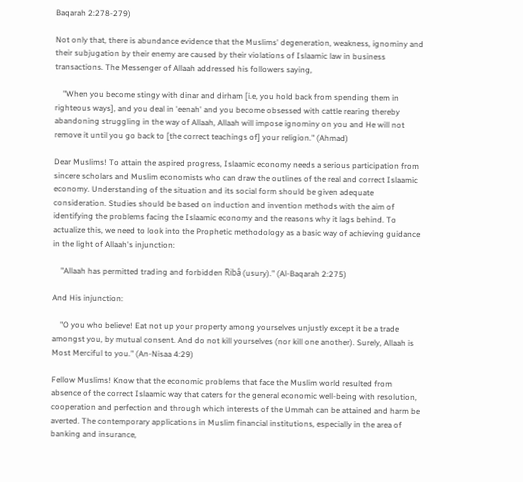Baqarah 2:278-279)

Not only that, there is abundance evidence that the Muslims' degeneration, weakness, ignominy and their subjugation by their enemy are caused by their violations of Islaamic law in business transactions. The Messenger of Allaah addressed his followers saying,

    "When you become stingy with dinar and dirham [i.e, you hold back from spending them in righteous ways], and you deal in 'eenah' and you become obsessed with cattle rearing thereby abandoning struggling in the way of Allaah, Allaah will impose ignominy on you and He will not remove it until you go back to [the correct teachings of] your religion." (Ahmad)

Dear Muslims! To attain the aspired progress, Islaamic economy needs a serious participation from sincere scholars and Muslim economists who can draw the outlines of the real and correct Islaamic economy. Understanding of the situation and its social form should be given adequate consideration. Studies should be based on induction and invention methods with the aim of identifying the problems facing the Islaamic economy and the reasons why it lags behind. To actualize this, we need to look into the Prophetic methodology as a basic way of achieving guidance in the light of Allaah's injunction:

    "Allaah has permitted trading and forbidden Ribâ (usury)." (Al-Baqarah 2:275)

And His injunction:

    "O you who believe! Eat not up your property among yourselves unjustly except it be a trade amongst you, by mutual consent. And do not kill yourselves (nor kill one another). Surely, Allaah is Most Merciful to you." (An-Nisaa 4:29)

Fellow Muslims! Know that the economic problems that face the Muslim world resulted from absence of the correct Islaamic way that caters for the general economic well-being with resolution, cooperation and perfection and through which interests of the Ummah can be attained and harm be averted. The contemporary applications in Muslim financial institutions, especially in the area of banking and insurance,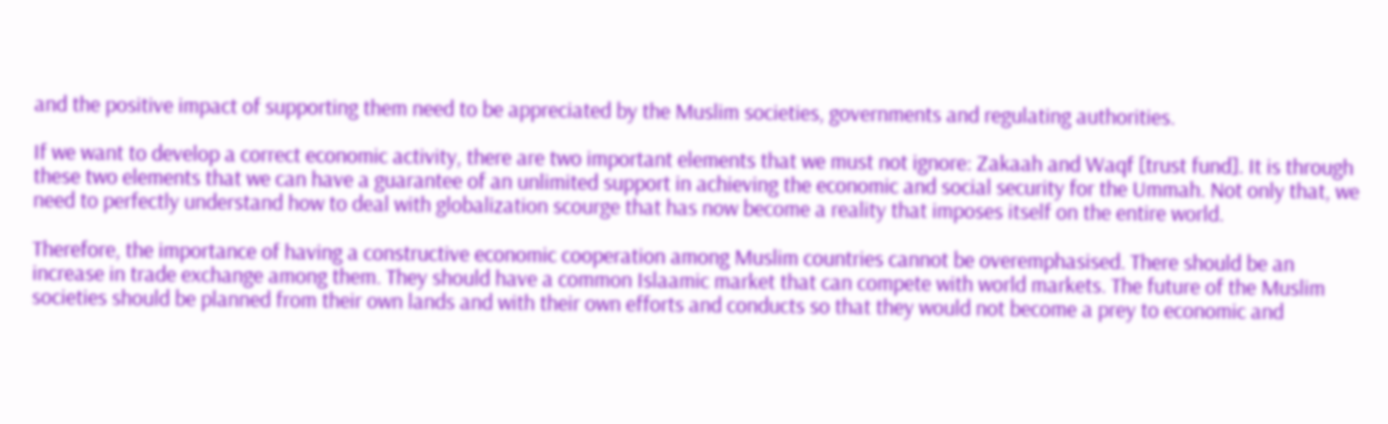and the positive impact of supporting them need to be appreciated by the Muslim societies, governments and regulating authorities.

If we want to develop a correct economic activity, there are two important elements that we must not ignore: Zakaah and Waqf [trust fund]. It is through these two elements that we can have a guarantee of an unlimited support in achieving the economic and social security for the Ummah. Not only that, we need to perfectly understand how to deal with globalization scourge that has now become a reality that imposes itself on the entire world.

Therefore, the importance of having a constructive economic cooperation among Muslim countries cannot be overemphasised. There should be an increase in trade exchange among them. They should have a common Islaamic market that can compete with world markets. The future of the Muslim societies should be planned from their own lands and with their own efforts and conducts so that they would not become a prey to economic and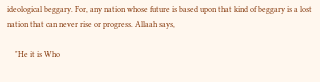ideological beggary. For, any nation whose future is based upon that kind of beggary is a lost nation that can never rise or progress. Allaah says,

    "He it is Who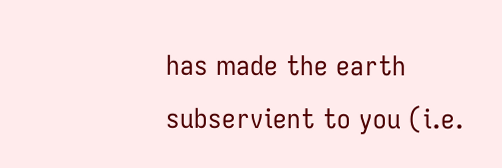has made the earth subservient to you (i.e.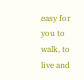easy for you to walk, to live and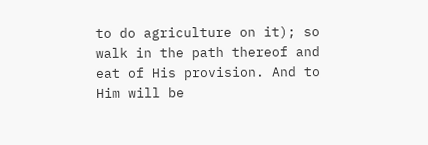to do agriculture on it); so walk in the path thereof and eat of His provision. And to Him will be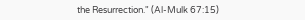the Resurrection." (Al-Mulk 67:15)